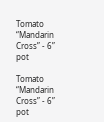Tomato “Mandarin Cross” - 6” pot

Tomato “Mandarin Cross” - 6” pot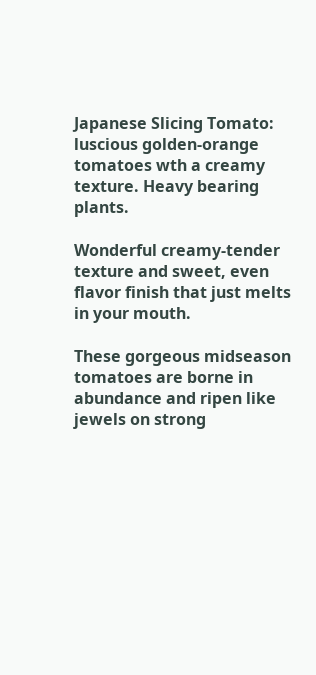Japanese Slicing Tomato: luscious golden-orange tomatoes wth a creamy texture. Heavy bearing plants.

Wonderful creamy-tender texture and sweet, even flavor finish that just melts in your mouth.

These gorgeous midseason tomatoes are borne in abundance and ripen like jewels on strong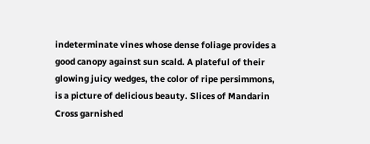indeterminate vines whose dense foliage provides a good canopy against sun scald. A plateful of their glowing juicy wedges, the color of ripe persimmons, is a picture of delicious beauty. Slices of Mandarin Cross garnished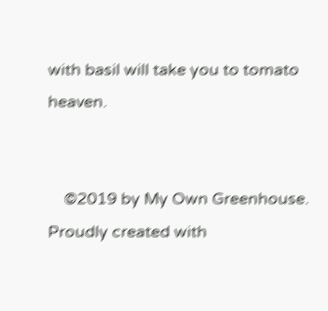with basil will take you to tomato heaven.


    ©2019 by My Own Greenhouse. Proudly created with